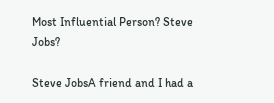Most Influential Person? Steve Jobs?

Steve JobsA friend and I had a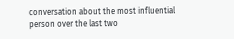conversation about the most influential person over the last two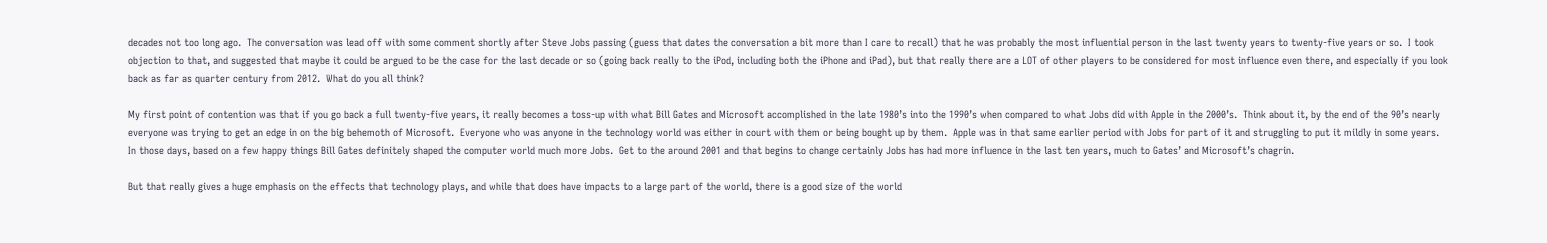decades not too long ago.  The conversation was lead off with some comment shortly after Steve Jobs passing (guess that dates the conversation a bit more than I care to recall) that he was probably the most influential person in the last twenty years to twenty-five years or so.  I took objection to that, and suggested that maybe it could be argued to be the case for the last decade or so (going back really to the iPod, including both the iPhone and iPad), but that really there are a LOT of other players to be considered for most influence even there, and especially if you look back as far as quarter century from 2012.  What do you all think?

My first point of contention was that if you go back a full twenty-five years, it really becomes a toss-up with what Bill Gates and Microsoft accomplished in the late 1980’s into the 1990’s when compared to what Jobs did with Apple in the 2000’s.  Think about it, by the end of the 90’s nearly everyone was trying to get an edge in on the big behemoth of Microsoft.  Everyone who was anyone in the technology world was either in court with them or being bought up by them.  Apple was in that same earlier period with Jobs for part of it and struggling to put it mildly in some years.  In those days, based on a few happy things Bill Gates definitely shaped the computer world much more Jobs.  Get to the around 2001 and that begins to change certainly Jobs has had more influence in the last ten years, much to Gates’ and Microsoft’s chagrin.

But that really gives a huge emphasis on the effects that technology plays, and while that does have impacts to a large part of the world, there is a good size of the world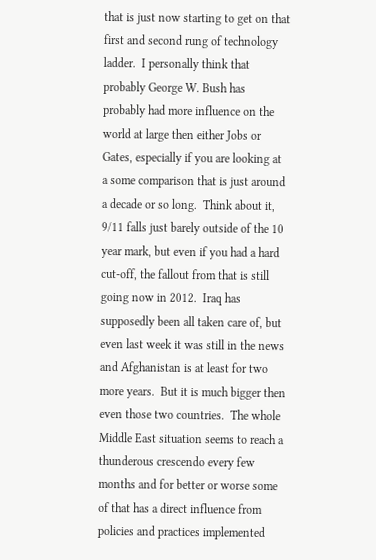that is just now starting to get on that first and second rung of technology ladder.  I personally think that probably George W. Bush has probably had more influence on the world at large then either Jobs or Gates, especially if you are looking at a some comparison that is just around a decade or so long.  Think about it, 9/11 falls just barely outside of the 10 year mark, but even if you had a hard cut-off, the fallout from that is still going now in 2012.  Iraq has supposedly been all taken care of, but even last week it was still in the news and Afghanistan is at least for two more years.  But it is much bigger then even those two countries.  The whole Middle East situation seems to reach a thunderous crescendo every few months and for better or worse some of that has a direct influence from policies and practices implemented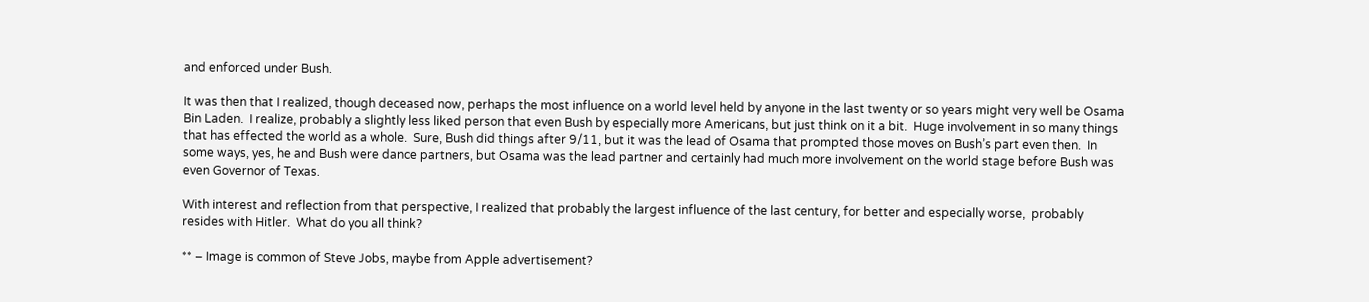and enforced under Bush.

It was then that I realized, though deceased now, perhaps the most influence on a world level held by anyone in the last twenty or so years might very well be Osama Bin Laden.  I realize, probably a slightly less liked person that even Bush by especially more Americans, but just think on it a bit.  Huge involvement in so many things that has effected the world as a whole.  Sure, Bush did things after 9/11, but it was the lead of Osama that prompted those moves on Bush’s part even then.  In some ways, yes, he and Bush were dance partners, but Osama was the lead partner and certainly had much more involvement on the world stage before Bush was even Governor of Texas.

With interest and reflection from that perspective, I realized that probably the largest influence of the last century, for better and especially worse,  probably resides with Hitler.  What do you all think?

** – Image is common of Steve Jobs, maybe from Apple advertisement?